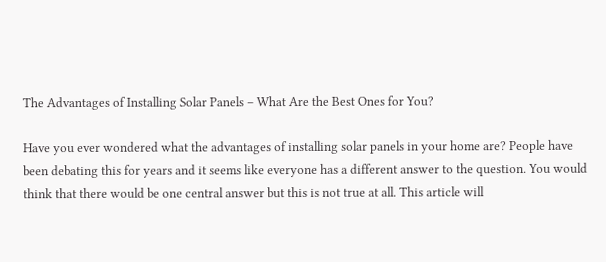The Advantages of Installing Solar Panels – What Are the Best Ones for You?

Have you ever wondered what the advantages of installing solar panels in your home are? People have been debating this for years and it seems like everyone has a different answer to the question. You would think that there would be one central answer but this is not true at all. This article will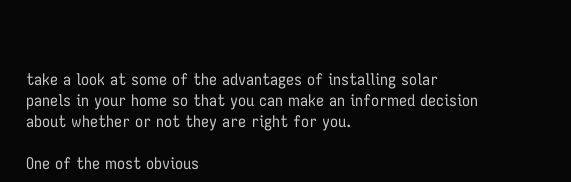take a look at some of the advantages of installing solar panels in your home so that you can make an informed decision about whether or not they are right for you.

One of the most obvious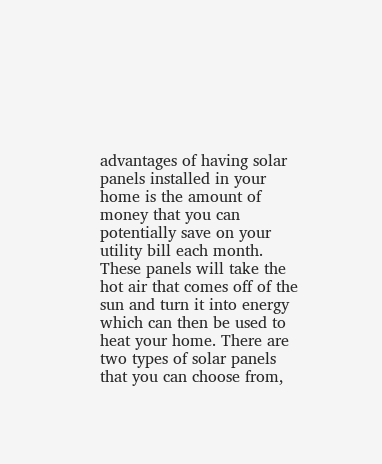advantages of having solar panels installed in your home is the amount of money that you can potentially save on your utility bill each month. These panels will take the hot air that comes off of the sun and turn it into energy which can then be used to heat your home. There are two types of solar panels that you can choose from,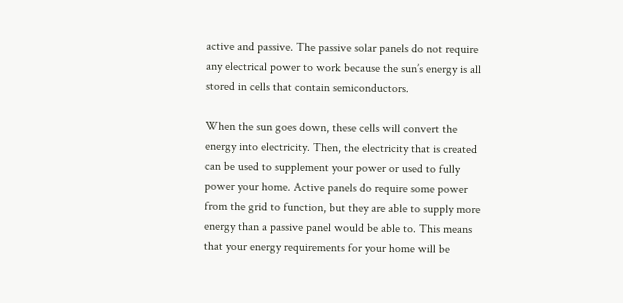active and passive. The passive solar panels do not require any electrical power to work because the sun’s energy is all stored in cells that contain semiconductors.

When the sun goes down, these cells will convert the energy into electricity. Then, the electricity that is created can be used to supplement your power or used to fully power your home. Active panels do require some power from the grid to function, but they are able to supply more energy than a passive panel would be able to. This means that your energy requirements for your home will be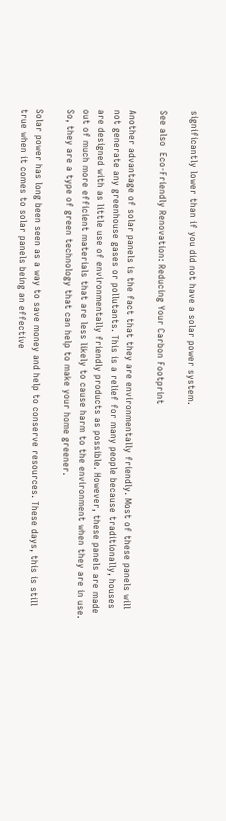significantly lower than if you did not have a solar power system.

See also  Eco-Friendly Renovation: Reducing Your Carbon Footprint

Another advantage of solar panels is the fact that they are environmentally friendly. Most of these panels will not generate any greenhouse gases or pollutants. This is a relief for many people because traditionally, houses are designed with as little use of environmentally friendly products as possible. However, these panels are made out of much more efficient materials that are less likely to cause harm to the environment when they are in use. So, they are a type of green technology that can help to make your home greener.

Solar power has long been seen as a way to save money and help to conserve resources. These days, this is still true when it comes to solar panels being an effective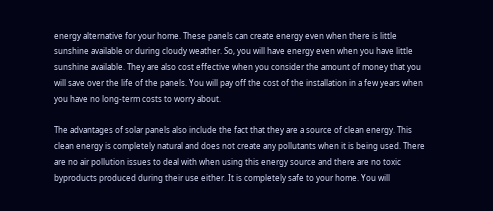energy alternative for your home. These panels can create energy even when there is little sunshine available or during cloudy weather. So, you will have energy even when you have little sunshine available. They are also cost effective when you consider the amount of money that you will save over the life of the panels. You will pay off the cost of the installation in a few years when you have no long-term costs to worry about.

The advantages of solar panels also include the fact that they are a source of clean energy. This clean energy is completely natural and does not create any pollutants when it is being used. There are no air pollution issues to deal with when using this energy source and there are no toxic byproducts produced during their use either. It is completely safe to your home. You will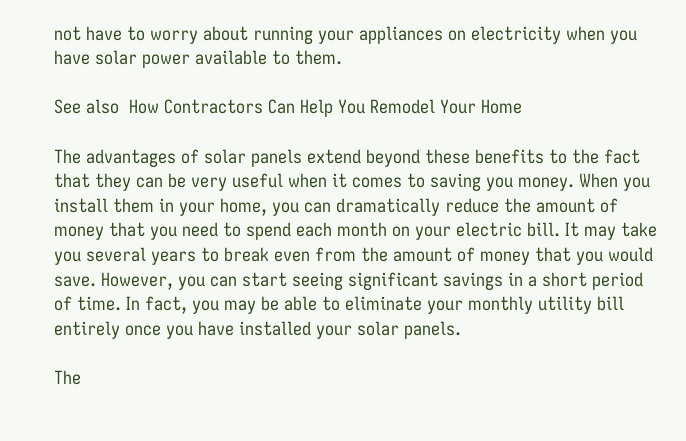not have to worry about running your appliances on electricity when you have solar power available to them.

See also  How Contractors Can Help You Remodel Your Home

The advantages of solar panels extend beyond these benefits to the fact that they can be very useful when it comes to saving you money. When you install them in your home, you can dramatically reduce the amount of money that you need to spend each month on your electric bill. It may take you several years to break even from the amount of money that you would save. However, you can start seeing significant savings in a short period of time. In fact, you may be able to eliminate your monthly utility bill entirely once you have installed your solar panels.

The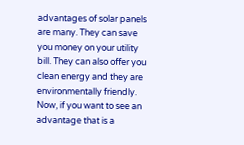advantages of solar panels are many. They can save you money on your utility bill. They can also offer you clean energy and they are environmentally friendly. Now, if you want to see an advantage that is a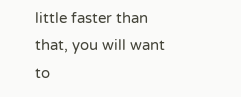little faster than that, you will want to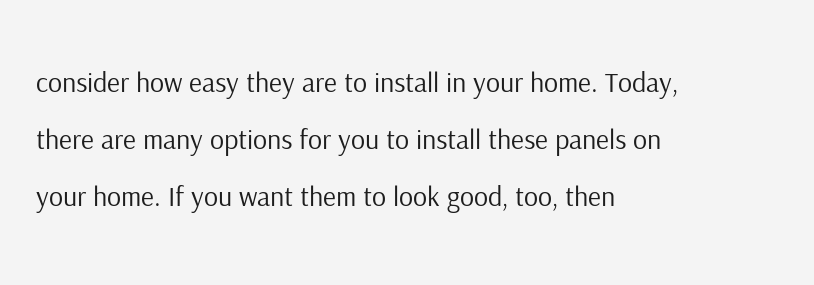consider how easy they are to install in your home. Today, there are many options for you to install these panels on your home. If you want them to look good, too, then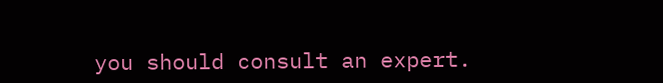you should consult an expert.